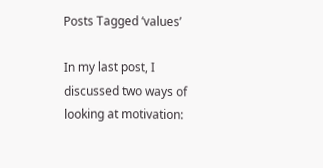Posts Tagged ‘values’

In my last post, I discussed two ways of looking at motivation: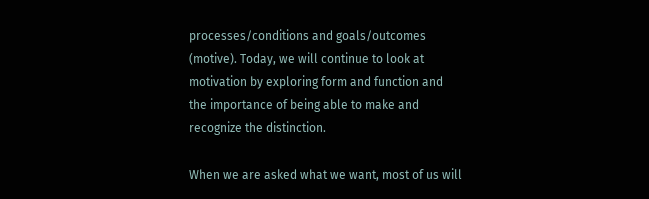processes/conditions and goals/outcomes (motive). Today, we will continue to look at motivation by exploring form and function and the importance of being able to make and recognize the distinction.

When we are asked what we want, most of us will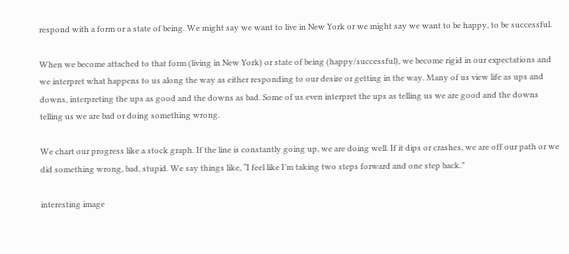respond with a form or a state of being. We might say we want to live in New York or we might say we want to be happy, to be successful.

When we become attached to that form (living in New York) or state of being (happy/successful), we become rigid in our expectations and we interpret what happens to us along the way as either responding to our desire or getting in the way. Many of us view life as ups and downs, interpreting the ups as good and the downs as bad. Some of us even interpret the ups as telling us we are good and the downs telling us we are bad or doing something wrong.

We chart our progress like a stock graph. If the line is constantly going up, we are doing well. If it dips or crashes, we are off our path or we did something wrong, bad, stupid. We say things like, “I feel like I’m taking two steps forward and one step back.”

interesting image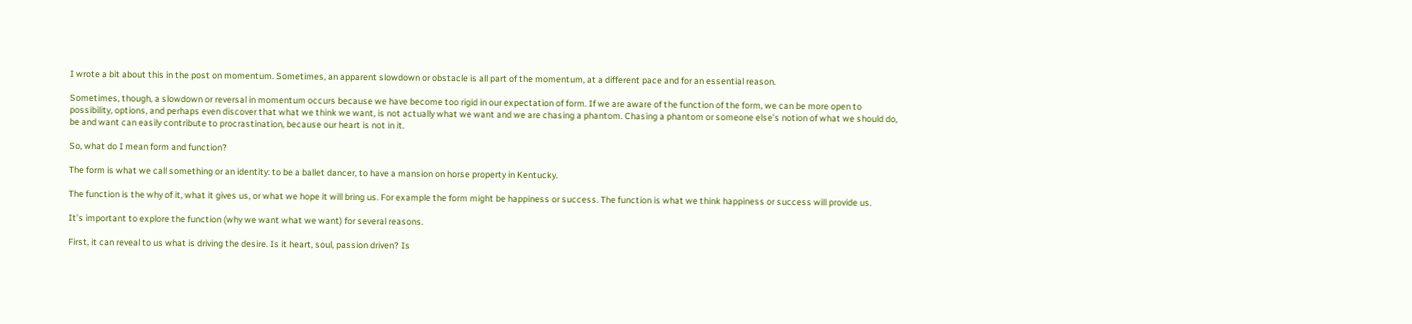I wrote a bit about this in the post on momentum. Sometimes, an apparent slowdown or obstacle is all part of the momentum, at a different pace and for an essential reason.

Sometimes, though, a slowdown or reversal in momentum occurs because we have become too rigid in our expectation of form. If we are aware of the function of the form, we can be more open to possibility, options, and perhaps even discover that what we think we want, is not actually what we want and we are chasing a phantom. Chasing a phantom or someone else’s notion of what we should do, be and want can easily contribute to procrastination, because our heart is not in it.

So, what do I mean form and function?

The form is what we call something or an identity: to be a ballet dancer, to have a mansion on horse property in Kentucky.

The function is the why of it, what it gives us, or what we hope it will bring us. For example the form might be happiness or success. The function is what we think happiness or success will provide us.

It’s important to explore the function (why we want what we want) for several reasons.

First, it can reveal to us what is driving the desire. Is it heart, soul, passion driven? Is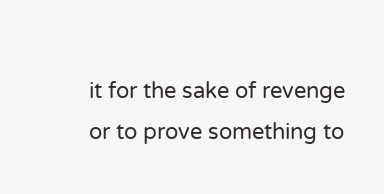it for the sake of revenge or to prove something to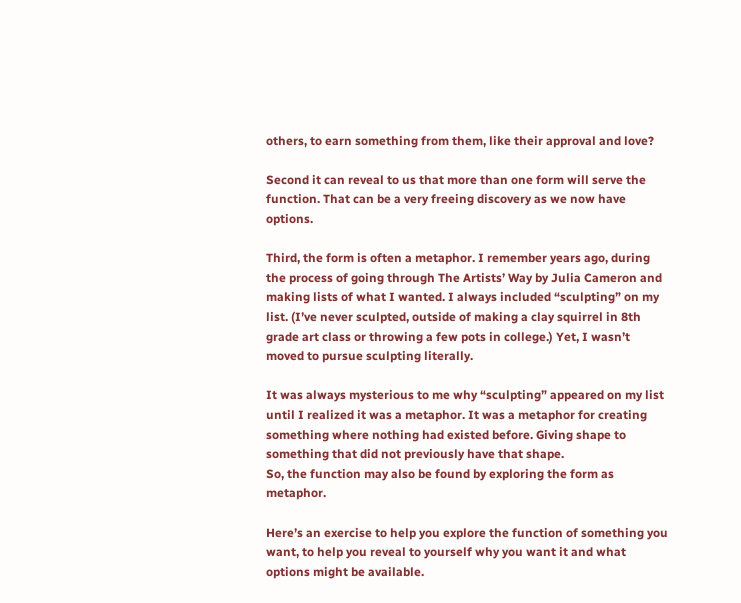others, to earn something from them, like their approval and love?

Second it can reveal to us that more than one form will serve the function. That can be a very freeing discovery as we now have options.

Third, the form is often a metaphor. I remember years ago, during the process of going through The Artists’ Way by Julia Cameron and making lists of what I wanted. I always included “sculpting” on my list. (I’ve never sculpted, outside of making a clay squirrel in 8th grade art class or throwing a few pots in college.) Yet, I wasn’t moved to pursue sculpting literally.

It was always mysterious to me why “sculpting” appeared on my list until I realized it was a metaphor. It was a metaphor for creating something where nothing had existed before. Giving shape to something that did not previously have that shape.
So, the function may also be found by exploring the form as metaphor.

Here’s an exercise to help you explore the function of something you want, to help you reveal to yourself why you want it and what options might be available.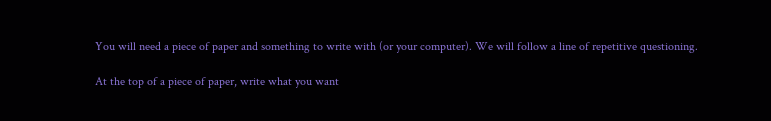You will need a piece of paper and something to write with (or your computer). We will follow a line of repetitive questioning.

At the top of a piece of paper, write what you want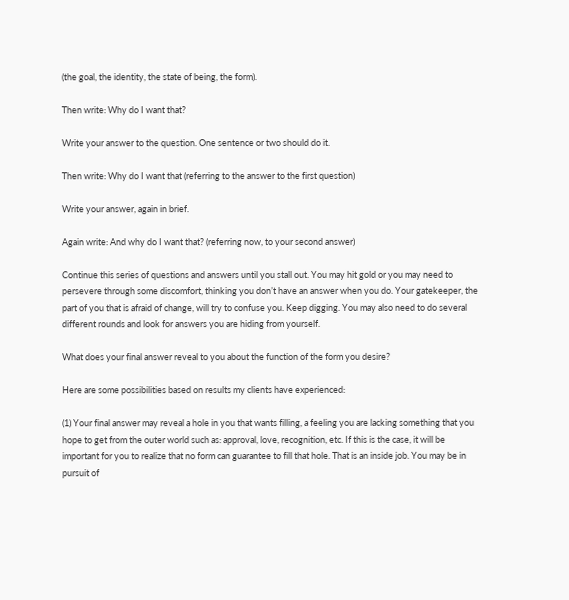(the goal, the identity, the state of being, the form).

Then write: Why do I want that?

Write your answer to the question. One sentence or two should do it.

Then write: Why do I want that (referring to the answer to the first question)

Write your answer, again in brief.

Again write: And why do I want that? (referring now, to your second answer)

Continue this series of questions and answers until you stall out. You may hit gold or you may need to persevere through some discomfort, thinking you don’t have an answer when you do. Your gatekeeper, the part of you that is afraid of change, will try to confuse you. Keep digging. You may also need to do several different rounds and look for answers you are hiding from yourself.

What does your final answer reveal to you about the function of the form you desire?

Here are some possibilities based on results my clients have experienced:

(1) Your final answer may reveal a hole in you that wants filling, a feeling you are lacking something that you hope to get from the outer world such as: approval, love, recognition, etc. If this is the case, it will be important for you to realize that no form can guarantee to fill that hole. That is an inside job. You may be in pursuit of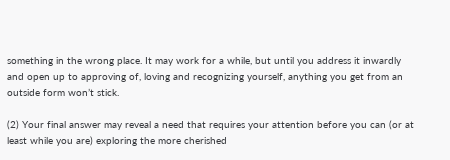something in the wrong place. It may work for a while, but until you address it inwardly and open up to approving of, loving and recognizing yourself, anything you get from an outside form won’t stick.

(2) Your final answer may reveal a need that requires your attention before you can (or at least while you are) exploring the more cherished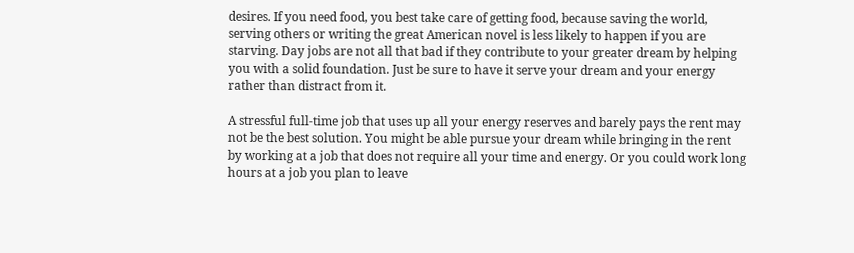desires. If you need food, you best take care of getting food, because saving the world, serving others or writing the great American novel is less likely to happen if you are starving. Day jobs are not all that bad if they contribute to your greater dream by helping you with a solid foundation. Just be sure to have it serve your dream and your energy rather than distract from it.

A stressful full-time job that uses up all your energy reserves and barely pays the rent may not be the best solution. You might be able pursue your dream while bringing in the rent by working at a job that does not require all your time and energy. Or you could work long hours at a job you plan to leave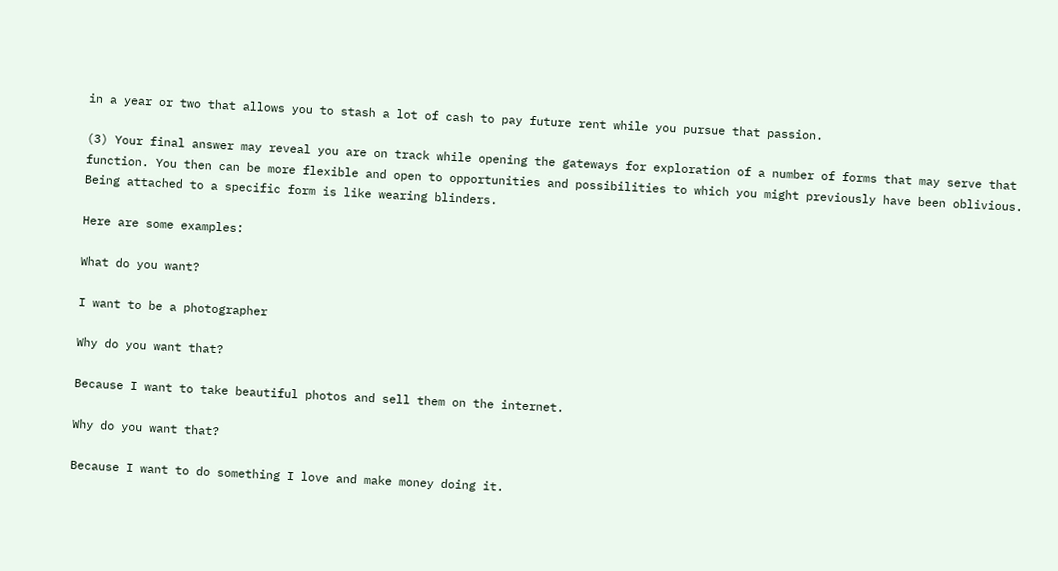in a year or two that allows you to stash a lot of cash to pay future rent while you pursue that passion.

(3) Your final answer may reveal you are on track while opening the gateways for exploration of a number of forms that may serve that function. You then can be more flexible and open to opportunities and possibilities to which you might previously have been oblivious. Being attached to a specific form is like wearing blinders.

Here are some examples:

What do you want?

I want to be a photographer

Why do you want that?

Because I want to take beautiful photos and sell them on the internet.

Why do you want that?

Because I want to do something I love and make money doing it.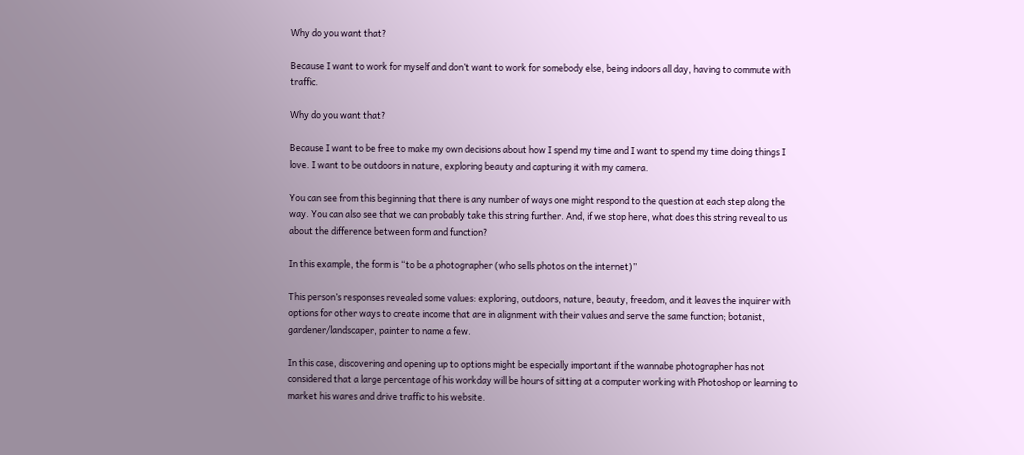Why do you want that?

Because I want to work for myself and don’t want to work for somebody else, being indoors all day, having to commute with traffic.

Why do you want that?

Because I want to be free to make my own decisions about how I spend my time and I want to spend my time doing things I love. I want to be outdoors in nature, exploring beauty and capturing it with my camera.

You can see from this beginning that there is any number of ways one might respond to the question at each step along the way. You can also see that we can probably take this string further. And, if we stop here, what does this string reveal to us about the difference between form and function?

In this example, the form is “to be a photographer (who sells photos on the internet)”

This person’s responses revealed some values: exploring, outdoors, nature, beauty, freedom, and it leaves the inquirer with options for other ways to create income that are in alignment with their values and serve the same function; botanist, gardener/landscaper, painter to name a few.

In this case, discovering and opening up to options might be especially important if the wannabe photographer has not considered that a large percentage of his workday will be hours of sitting at a computer working with Photoshop or learning to market his wares and drive traffic to his website.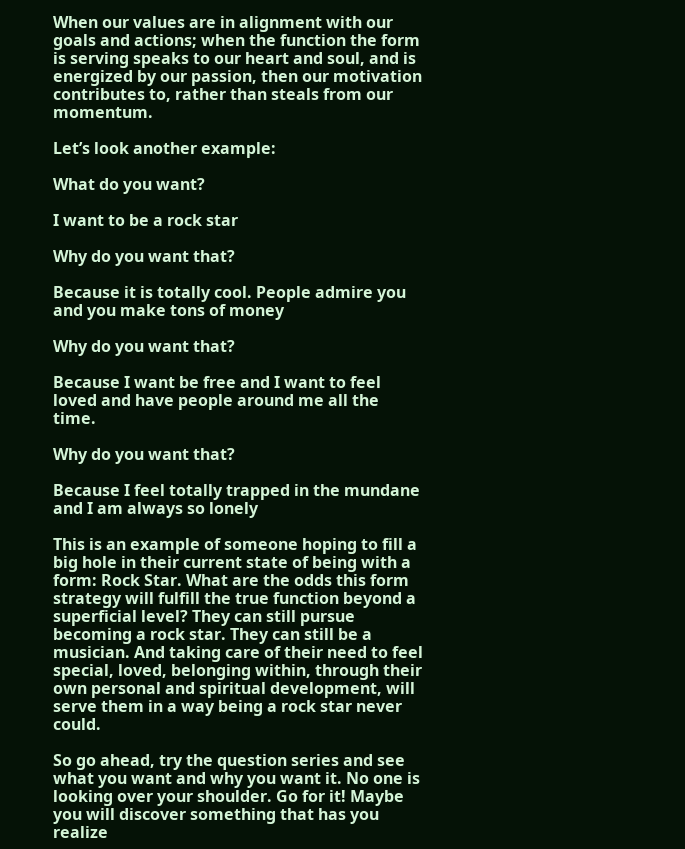When our values are in alignment with our goals and actions; when the function the form is serving speaks to our heart and soul, and is energized by our passion, then our motivation contributes to, rather than steals from our momentum.

Let’s look another example:

What do you want?

I want to be a rock star

Why do you want that?

Because it is totally cool. People admire you and you make tons of money

Why do you want that?

Because I want be free and I want to feel loved and have people around me all the time.

Why do you want that?

Because I feel totally trapped in the mundane and I am always so lonely

This is an example of someone hoping to fill a big hole in their current state of being with a form: Rock Star. What are the odds this form strategy will fulfill the true function beyond a superficial level? They can still pursue becoming a rock star. They can still be a musician. And taking care of their need to feel special, loved, belonging within, through their own personal and spiritual development, will serve them in a way being a rock star never could.

So go ahead, try the question series and see what you want and why you want it. No one is looking over your shoulder. Go for it! Maybe you will discover something that has you realize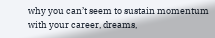why you can’t seem to sustain momentum with your career, dreams,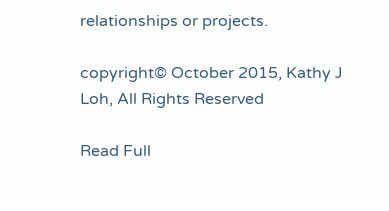relationships or projects.

copyright© October 2015, Kathy J Loh, All Rights Reserved

Read Full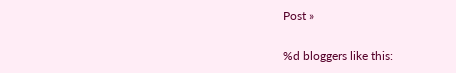Post »

%d bloggers like this: